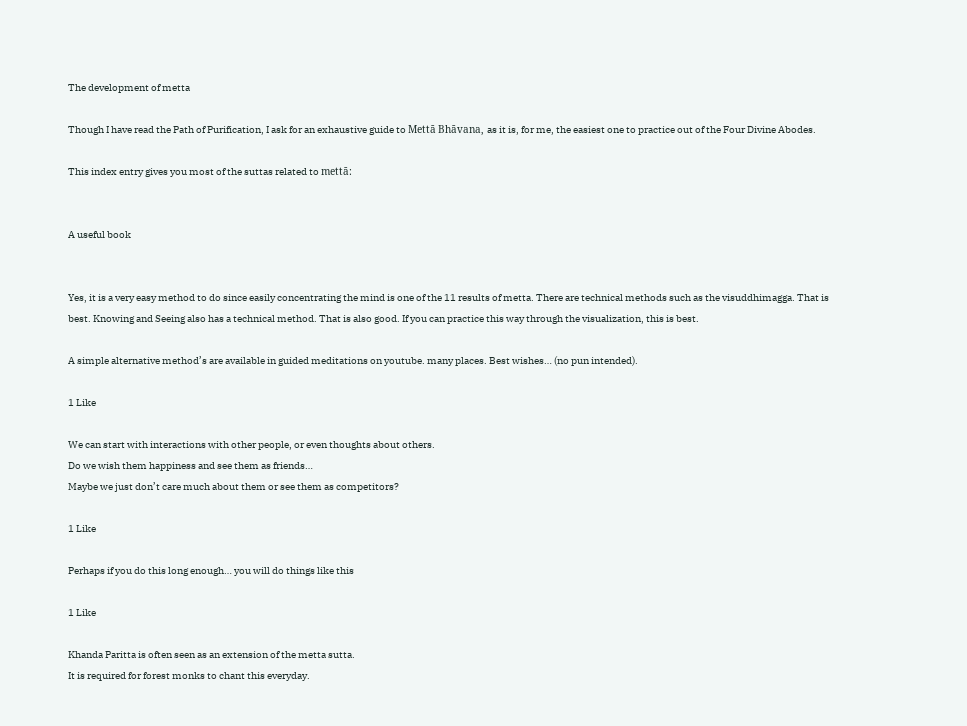The development of metta

Though I have read the Path of Purification, I ask for an exhaustive guide to Mettā Bhāvana, as it is, for me, the easiest one to practice out of the Four Divine Abodes.

This index entry gives you most of the suttas related to mettā:


A useful book


Yes, it is a very easy method to do since easily concentrating the mind is one of the 11 results of metta. There are technical methods such as the visuddhimagga. That is best. Knowing and Seeing also has a technical method. That is also good. If you can practice this way through the visualization, this is best.

A simple alternative method’s are available in guided meditations on youtube. many places. Best wishes… (no pun intended).

1 Like

We can start with interactions with other people, or even thoughts about others.
Do we wish them happiness and see them as friends…
Maybe we just don’t care much about them or see them as competitors?

1 Like

Perhaps if you do this long enough… you will do things like this

1 Like

Khanda Paritta is often seen as an extension of the metta sutta.
It is required for forest monks to chant this everyday.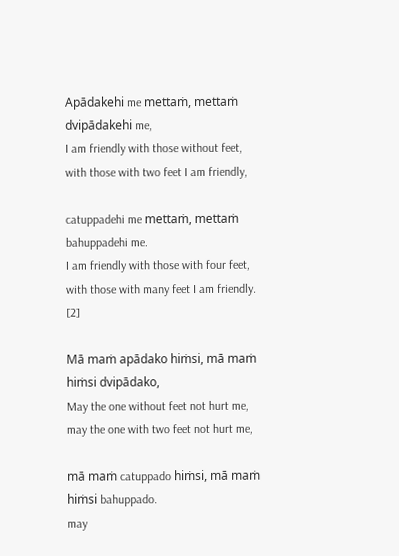Apādakehi me mettaṁ, mettaṁ dvipādakehi me,
I am friendly with those without feet, with those with two feet I am friendly,

catuppadehi me mettaṁ, mettaṁ bahuppadehi me.
I am friendly with those with four feet, with those with many feet I am friendly. [2]

Mā maṁ apādako hiṁsi, mā maṁ hiṁsi dvipādako,
May the one without feet not hurt me, may the one with two feet not hurt me,

mā maṁ catuppado hiṁsi, mā maṁ hiṁsi bahuppado.
may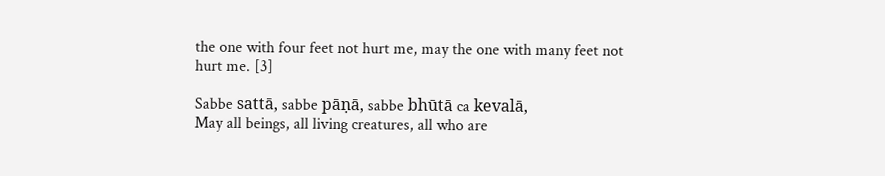the one with four feet not hurt me, may the one with many feet not hurt me. [3]

Sabbe sattā, sabbe pāṇā, sabbe bhūtā ca kevalā,
May all beings, all living creatures, all who are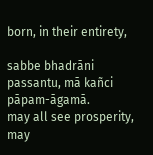born, in their entirety,

sabbe bhadrāni passantu, mā kañci pāpam-āgamā.
may all see prosperity, may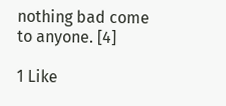nothing bad come to anyone. [4]

1 Like